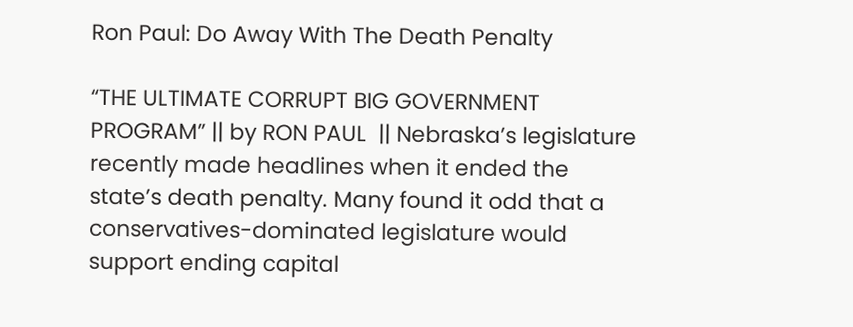Ron Paul: Do Away With The Death Penalty

“THE ULTIMATE CORRUPT BIG GOVERNMENT PROGRAM” || by RON PAUL  || Nebraska’s legislature recently made headlines when it ended the state’s death penalty. Many found it odd that a conservatives-dominated legislature would support ending capital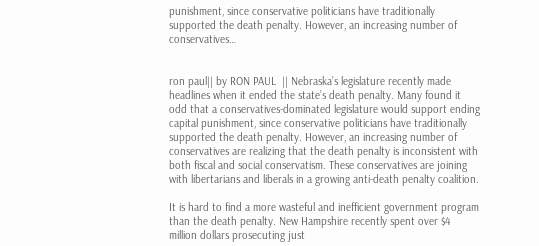punishment, since conservative politicians have traditionally supported the death penalty. However, an increasing number of conservatives…


ron paul|| by RON PAUL  || Nebraska’s legislature recently made headlines when it ended the state’s death penalty. Many found it odd that a conservatives-dominated legislature would support ending capital punishment, since conservative politicians have traditionally supported the death penalty. However, an increasing number of conservatives are realizing that the death penalty is inconsistent with both fiscal and social conservatism. These conservatives are joining with libertarians and liberals in a growing anti-death penalty coalition.

It is hard to find a more wasteful and inefficient government program than the death penalty. New Hampshire recently spent over $4 million dollars prosecuting just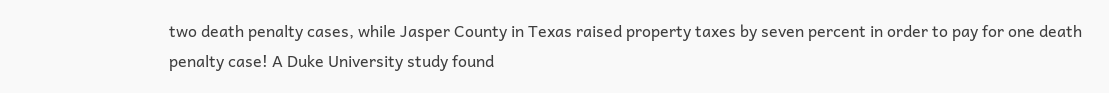two death penalty cases, while Jasper County in Texas raised property taxes by seven percent in order to pay for one death penalty case! A Duke University study found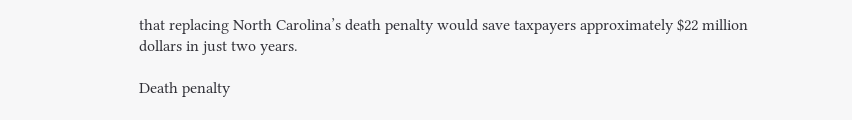that replacing North Carolina’s death penalty would save taxpayers approximately $22 million dollars in just two years.

Death penalty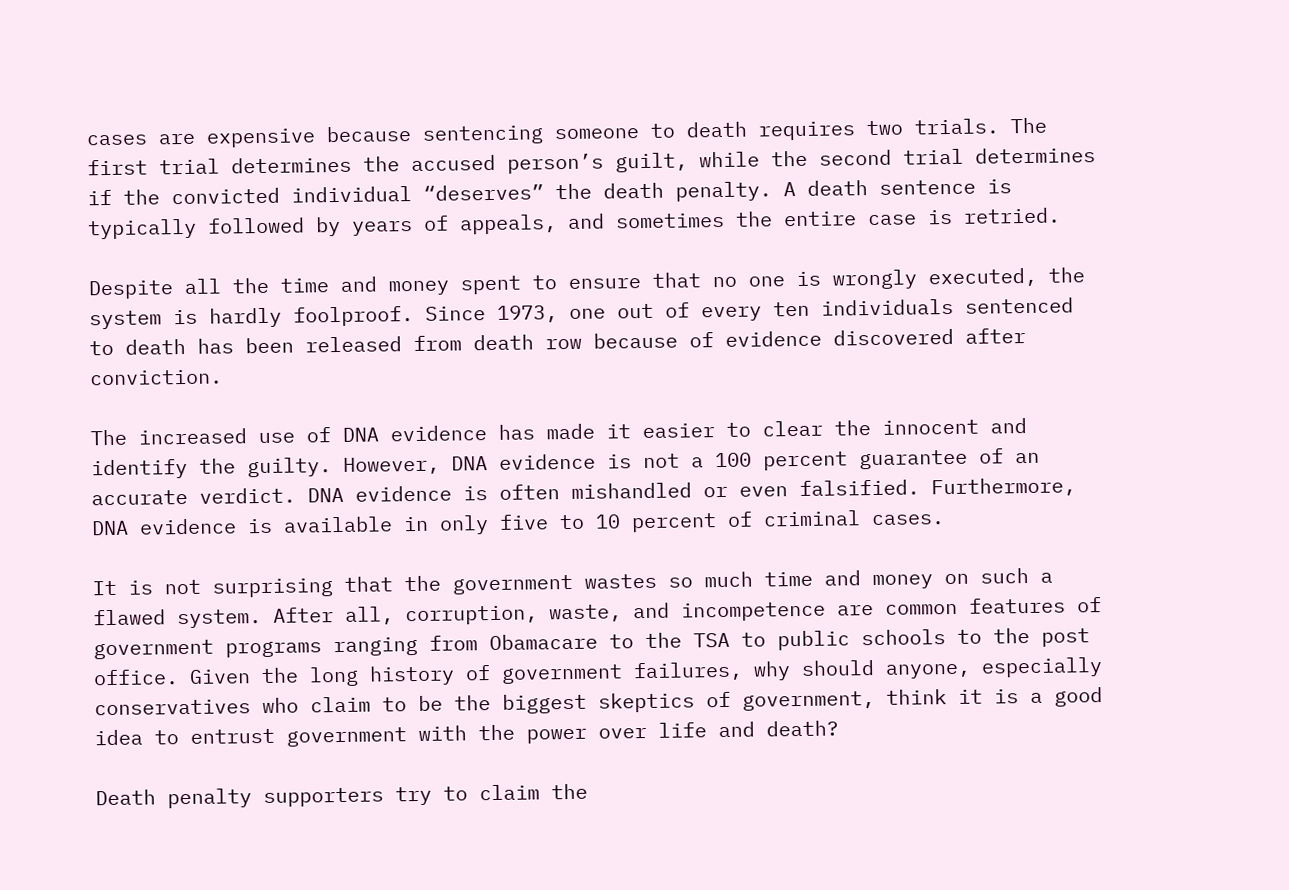cases are expensive because sentencing someone to death requires two trials. The first trial determines the accused person’s guilt, while the second trial determines if the convicted individual “deserves” the death penalty. A death sentence is typically followed by years of appeals, and sometimes the entire case is retried.

Despite all the time and money spent to ensure that no one is wrongly executed, the system is hardly foolproof. Since 1973, one out of every ten individuals sentenced to death has been released from death row because of evidence discovered after conviction.

The increased use of DNA evidence has made it easier to clear the innocent and identify the guilty. However, DNA evidence is not a 100 percent guarantee of an accurate verdict. DNA evidence is often mishandled or even falsified. Furthermore, DNA evidence is available in only five to 10 percent of criminal cases.

It is not surprising that the government wastes so much time and money on such a flawed system. After all, corruption, waste, and incompetence are common features of government programs ranging from Obamacare to the TSA to public schools to the post office. Given the long history of government failures, why should anyone, especially conservatives who claim to be the biggest skeptics of government, think it is a good idea to entrust government with the power over life and death?

Death penalty supporters try to claim the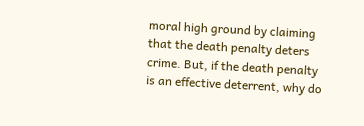moral high ground by claiming that the death penalty deters crime. But, if the death penalty is an effective deterrent, why do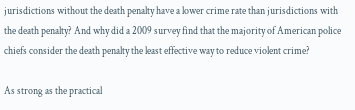jurisdictions without the death penalty have a lower crime rate than jurisdictions with the death penalty? And why did a 2009 survey find that the majority of American police chiefs consider the death penalty the least effective way to reduce violent crime?

As strong as the practical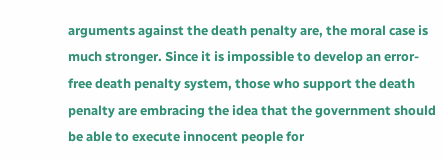arguments against the death penalty are, the moral case is much stronger. Since it is impossible to develop an error-free death penalty system, those who support the death penalty are embracing the idea that the government should be able to execute innocent people for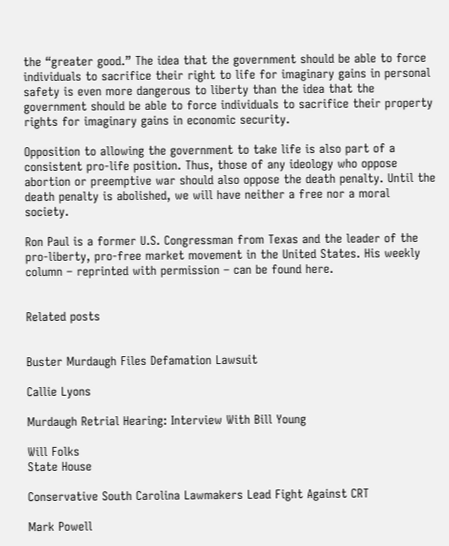the “greater good.” The idea that the government should be able to force individuals to sacrifice their right to life for imaginary gains in personal safety is even more dangerous to liberty than the idea that the government should be able to force individuals to sacrifice their property rights for imaginary gains in economic security.

Opposition to allowing the government to take life is also part of a consistent pro-life position. Thus, those of any ideology who oppose abortion or preemptive war should also oppose the death penalty. Until the death penalty is abolished, we will have neither a free nor a moral society.

Ron Paul is a former U.S. Congressman from Texas and the leader of the pro-liberty, pro-free market movement in the United States. His weekly column – reprinted with permission – can be found here.


Related posts


Buster Murdaugh Files Defamation Lawsuit

Callie Lyons

Murdaugh Retrial Hearing: Interview With Bill Young

Will Folks
State House

Conservative South Carolina Lawmakers Lead Fight Against CRT

Mark Powell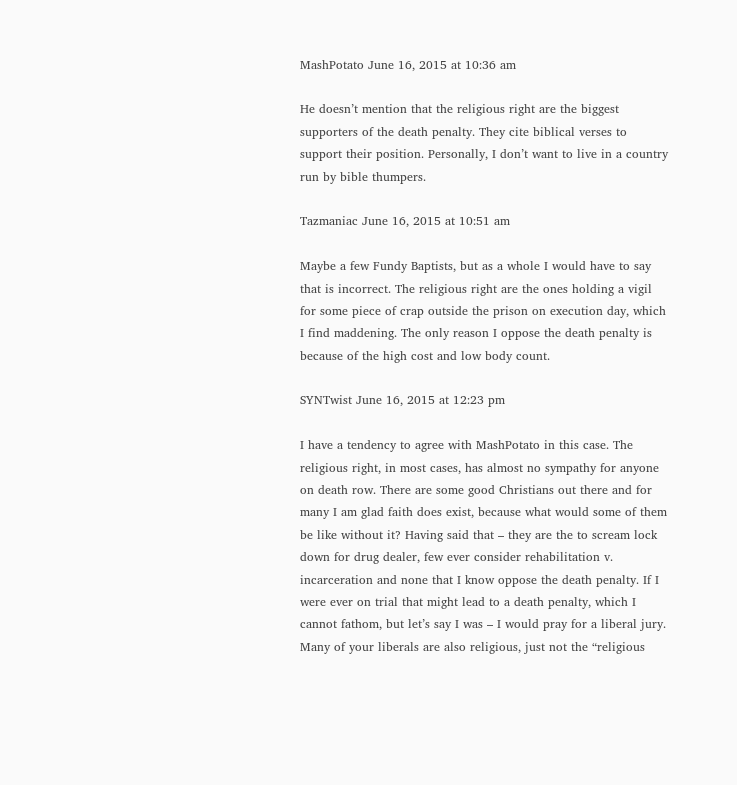MashPotato June 16, 2015 at 10:36 am

He doesn’t mention that the religious right are the biggest supporters of the death penalty. They cite biblical verses to support their position. Personally, I don’t want to live in a country run by bible thumpers.

Tazmaniac June 16, 2015 at 10:51 am

Maybe a few Fundy Baptists, but as a whole I would have to say that is incorrect. The religious right are the ones holding a vigil for some piece of crap outside the prison on execution day, which I find maddening. The only reason I oppose the death penalty is because of the high cost and low body count.

SYNTwist June 16, 2015 at 12:23 pm

I have a tendency to agree with MashPotato in this case. The religious right, in most cases, has almost no sympathy for anyone on death row. There are some good Christians out there and for many I am glad faith does exist, because what would some of them be like without it? Having said that – they are the to scream lock down for drug dealer, few ever consider rehabilitation v. incarceration and none that I know oppose the death penalty. If I were ever on trial that might lead to a death penalty, which I cannot fathom, but let’s say I was – I would pray for a liberal jury. Many of your liberals are also religious, just not the “religious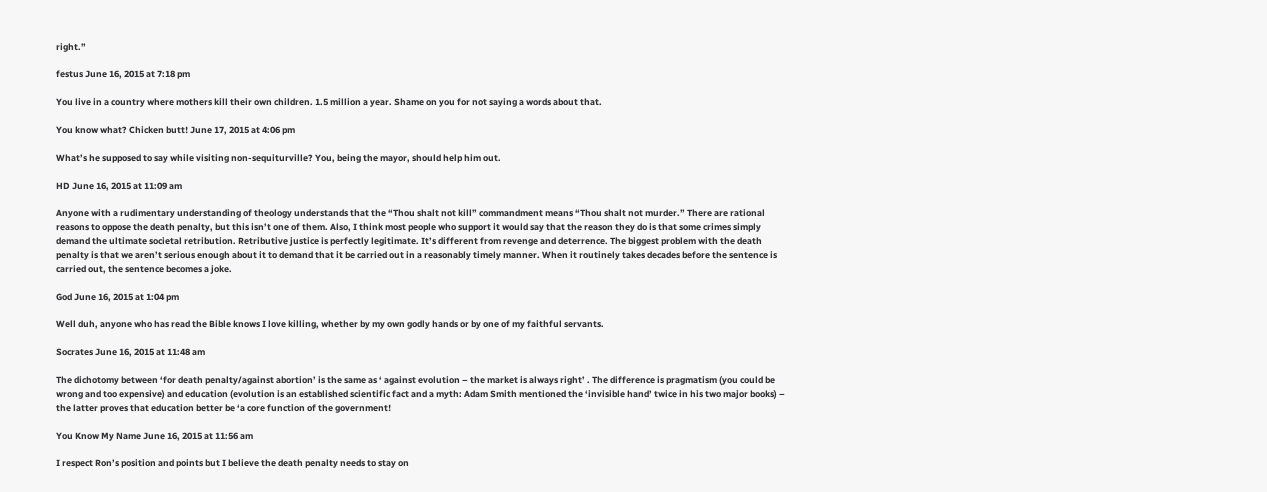right.”

festus June 16, 2015 at 7:18 pm

You live in a country where mothers kill their own children. 1.5 million a year. Shame on you for not saying a words about that.

You know what? Chicken butt! June 17, 2015 at 4:06 pm

What’s he supposed to say while visiting non-sequiturville? You, being the mayor, should help him out.

HD June 16, 2015 at 11:09 am

Anyone with a rudimentary understanding of theology understands that the “Thou shalt not kill” commandment means “Thou shalt not murder.” There are rational reasons to oppose the death penalty, but this isn’t one of them. Also, I think most people who support it would say that the reason they do is that some crimes simply demand the ultimate societal retribution. Retributive justice is perfectly legitimate. It’s different from revenge and deterrence. The biggest problem with the death penalty is that we aren’t serious enough about it to demand that it be carried out in a reasonably timely manner. When it routinely takes decades before the sentence is carried out, the sentence becomes a joke.

God June 16, 2015 at 1:04 pm

Well duh, anyone who has read the Bible knows I love killing, whether by my own godly hands or by one of my faithful servants.

Socrates June 16, 2015 at 11:48 am

The dichotomy between ‘for death penalty/against abortion’ is the same as ‘ against evolution – the market is always right’ . The difference is pragmatism (you could be wrong and too expensive) and education (evolution is an established scientific fact and a myth: Adam Smith mentioned the ‘invisible hand’ twice in his two major books) – the latter proves that education better be ‘a core function of the government!

You Know My Name June 16, 2015 at 11:56 am

I respect Ron’s position and points but I believe the death penalty needs to stay on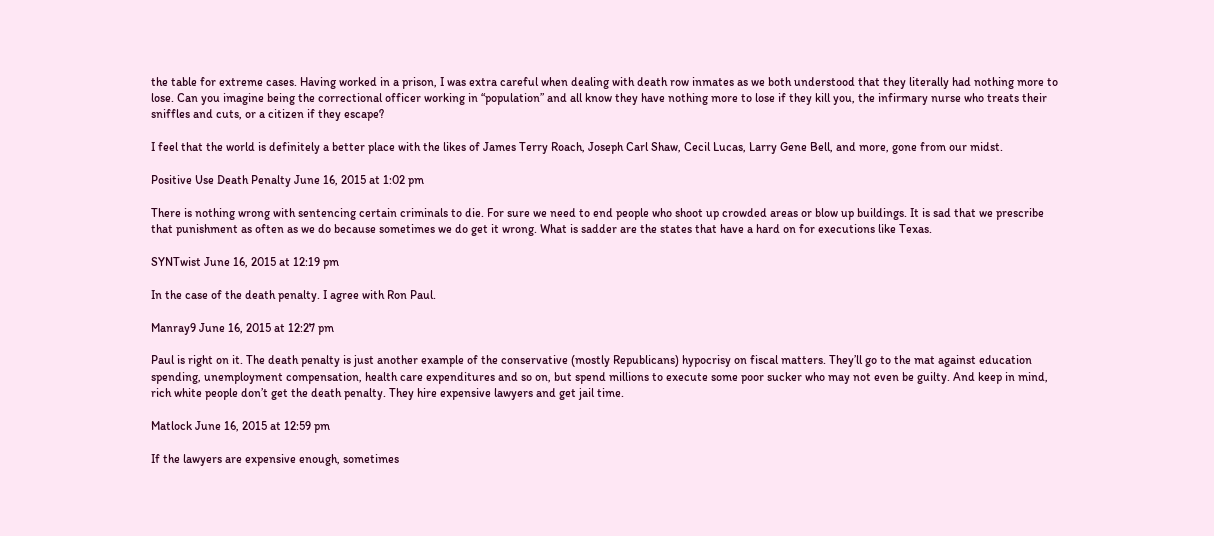the table for extreme cases. Having worked in a prison, I was extra careful when dealing with death row inmates as we both understood that they literally had nothing more to lose. Can you imagine being the correctional officer working in “population” and all know they have nothing more to lose if they kill you, the infirmary nurse who treats their sniffles and cuts, or a citizen if they escape?

I feel that the world is definitely a better place with the likes of James Terry Roach, Joseph Carl Shaw, Cecil Lucas, Larry Gene Bell, and more, gone from our midst.

Positive Use Death Penalty June 16, 2015 at 1:02 pm

There is nothing wrong with sentencing certain criminals to die. For sure we need to end people who shoot up crowded areas or blow up buildings. It is sad that we prescribe that punishment as often as we do because sometimes we do get it wrong. What is sadder are the states that have a hard on for executions like Texas.

SYNTwist June 16, 2015 at 12:19 pm

In the case of the death penalty. I agree with Ron Paul.

Manray9 June 16, 2015 at 12:27 pm

Paul is right on it. The death penalty is just another example of the conservative (mostly Republicans) hypocrisy on fiscal matters. They’ll go to the mat against education spending, unemployment compensation, health care expenditures and so on, but spend millions to execute some poor sucker who may not even be guilty. And keep in mind, rich white people don’t get the death penalty. They hire expensive lawyers and get jail time.

Matlock June 16, 2015 at 12:59 pm

If the lawyers are expensive enough, sometimes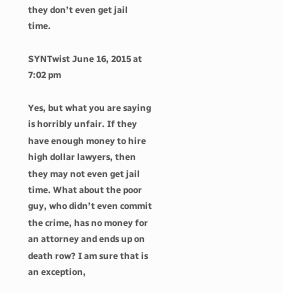they don’t even get jail time.

SYNTwist June 16, 2015 at 7:02 pm

Yes, but what you are saying is horribly unfair. If they have enough money to hire high dollar lawyers, then they may not even get jail time. What about the poor guy, who didn’t even commit the crime, has no money for an attorney and ends up on death row? I am sure that is an exception,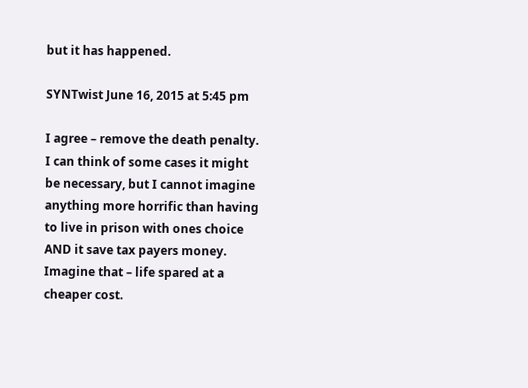but it has happened.

SYNTwist June 16, 2015 at 5:45 pm

I agree – remove the death penalty. I can think of some cases it might be necessary, but I cannot imagine anything more horrific than having to live in prison with ones choice AND it save tax payers money. Imagine that – life spared at a cheaper cost.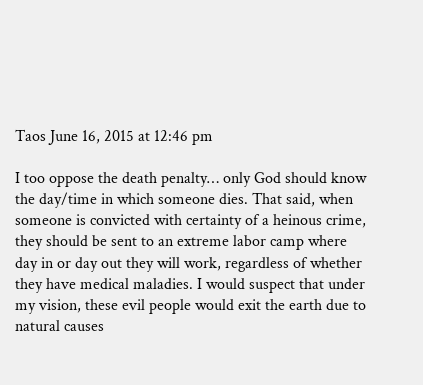Taos June 16, 2015 at 12:46 pm

I too oppose the death penalty… only God should know the day/time in which someone dies. That said, when someone is convicted with certainty of a heinous crime, they should be sent to an extreme labor camp where day in or day out they will work, regardless of whether they have medical maladies. I would suspect that under my vision, these evil people would exit the earth due to natural causes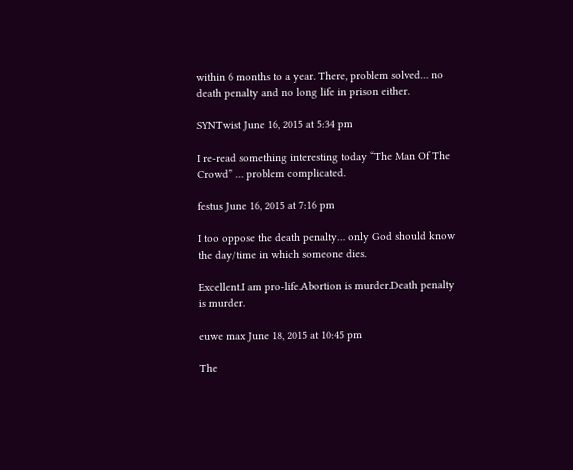within 6 months to a year. There, problem solved… no death penalty and no long life in prison either.

SYNTwist June 16, 2015 at 5:34 pm

I re-read something interesting today “The Man Of The Crowd” … problem complicated.

festus June 16, 2015 at 7:16 pm

I too oppose the death penalty… only God should know the day/time in which someone dies.

Excellent.I am pro-life.Abortion is murder.Death penalty is murder.

euwe max June 18, 2015 at 10:45 pm

The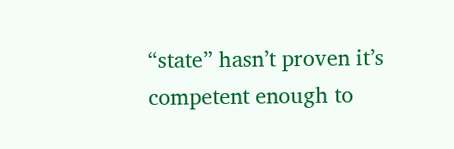“state” hasn’t proven it’s competent enough to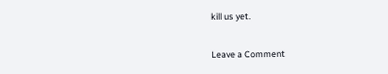kill us yet.


Leave a Comment